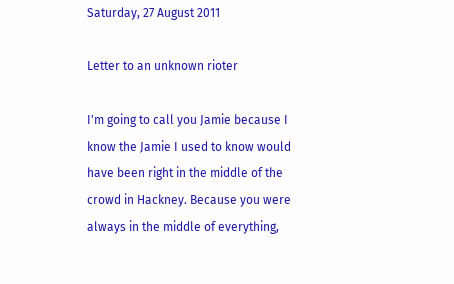Saturday, 27 August 2011

Letter to an unknown rioter

I'm going to call you Jamie because I know the Jamie I used to know would have been right in the middle of the crowd in Hackney. Because you were always in the middle of everything,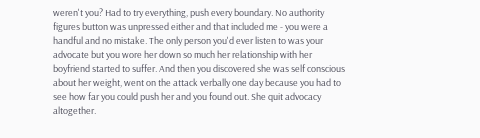weren't you? Had to try everything, push every boundary. No authority figures button was unpressed either and that included me - you were a handful and no mistake. The only person you'd ever listen to was your advocate but you wore her down so much her relationship with her boyfriend started to suffer. And then you discovered she was self conscious about her weight, went on the attack verbally one day because you had to see how far you could push her and you found out. She quit advocacy altogether.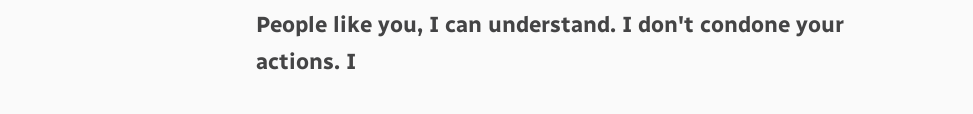People like you, I can understand. I don't condone your actions. I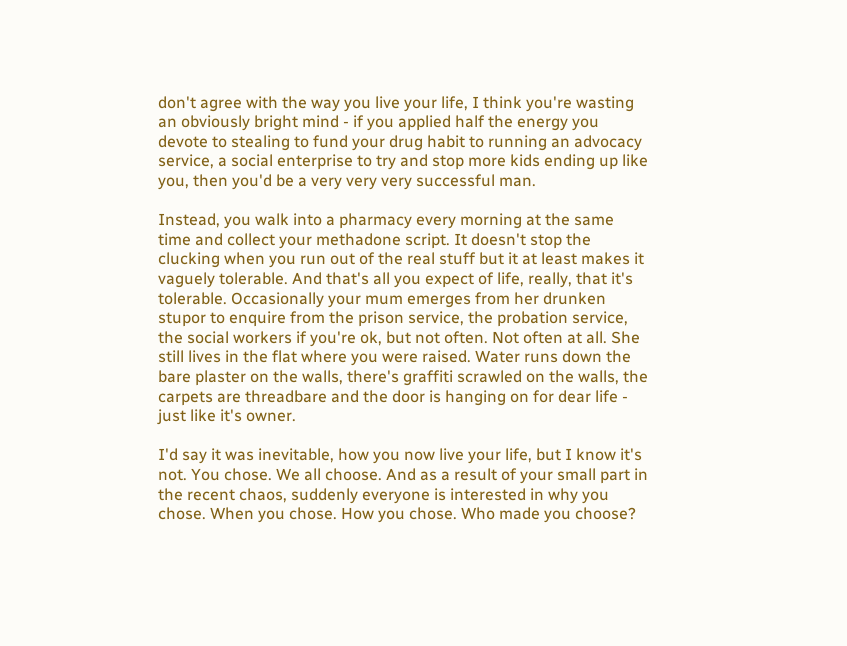don't agree with the way you live your life, I think you're wasting an obviously bright mind - if you applied half the energy you devote to stealing to fund your drug habit to running an advocacy service, a social enterprise to try and stop more kids ending up like you, then you'd be a very very very successful man.

Instead, you walk into a pharmacy every morning at the same time and collect your methadone script. It doesn't stop the clucking when you run out of the real stuff but it at least makes it vaguely tolerable. And that's all you expect of life, really, that it's tolerable. Occasionally your mum emerges from her drunken stupor to enquire from the prison service, the probation service, the social workers if you're ok, but not often. Not often at all. She still lives in the flat where you were raised. Water runs down the bare plaster on the walls, there's graffiti scrawled on the walls, the carpets are threadbare and the door is hanging on for dear life - just like it's owner.

I'd say it was inevitable, how you now live your life, but I know it's not. You chose. We all choose. And as a result of your small part in the recent chaos, suddenly everyone is interested in why you chose. When you chose. How you chose. Who made you choose?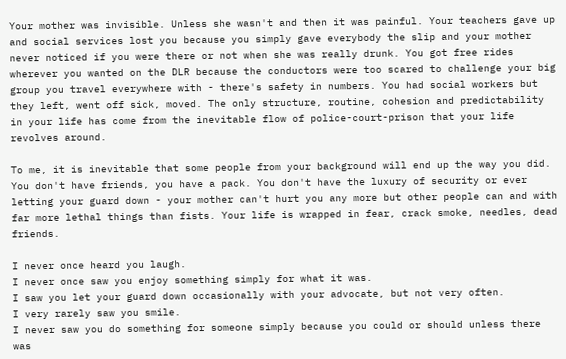Your mother was invisible. Unless she wasn't and then it was painful. Your teachers gave up and social services lost you because you simply gave everybody the slip and your mother never noticed if you were there or not when she was really drunk. You got free rides wherever you wanted on the DLR because the conductors were too scared to challenge your big group you travel everywhere with - there's safety in numbers. You had social workers but they left, went off sick, moved. The only structure, routine, cohesion and predictability in your life has come from the inevitable flow of police-court-prison that your life revolves around.

To me, it is inevitable that some people from your background will end up the way you did. You don't have friends, you have a pack. You don't have the luxury of security or ever letting your guard down - your mother can't hurt you any more but other people can and with far more lethal things than fists. Your life is wrapped in fear, crack smoke, needles, dead friends.

I never once heard you laugh.
I never once saw you enjoy something simply for what it was.
I saw you let your guard down occasionally with your advocate, but not very often.
I very rarely saw you smile.
I never saw you do something for someone simply because you could or should unless there was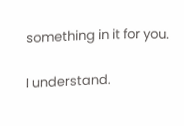something in it for you.

I understand.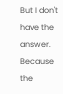But I don't have the answer. Because the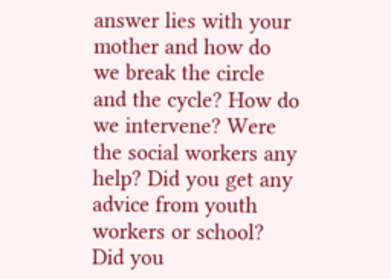answer lies with your mother and how do we break the circle and the cycle? How do we intervene? Were the social workers any help? Did you get any advice from youth workers or school? Did you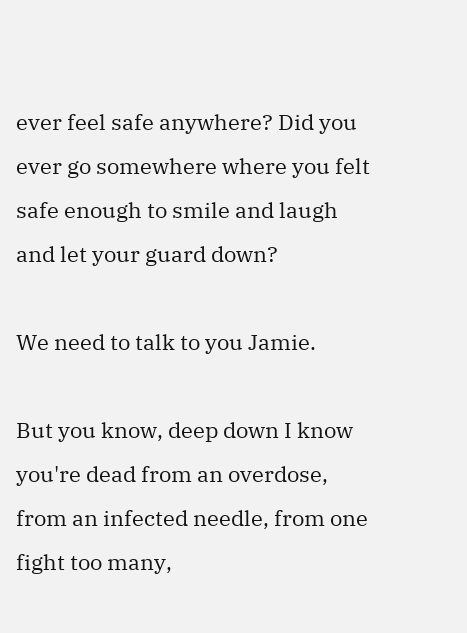ever feel safe anywhere? Did you ever go somewhere where you felt safe enough to smile and laugh and let your guard down?

We need to talk to you Jamie.

But you know, deep down I know you're dead from an overdose, from an infected needle, from one fight too many,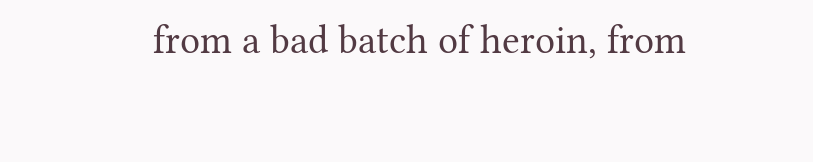from a bad batch of heroin, from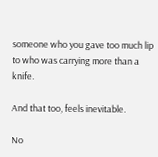someone who you gave too much lip to who was carrying more than a knife.

And that too, feels inevitable.

No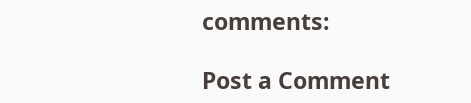comments:

Post a Comment